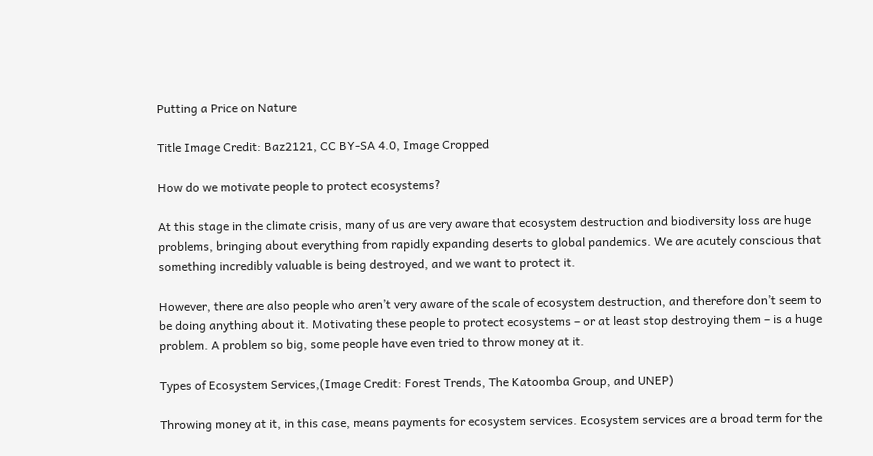Putting a Price on Nature

Title Image Credit: Baz2121, CC BY-SA 4.0, Image Cropped

How do we motivate people to protect ecosystems?

At this stage in the climate crisis, many of us are very aware that ecosystem destruction and biodiversity loss are huge problems, bringing about everything from rapidly expanding deserts to global pandemics. We are acutely conscious that something incredibly valuable is being destroyed, and we want to protect it.

However, there are also people who aren’t very aware of the scale of ecosystem destruction, and therefore don’t seem to be doing anything about it. Motivating these people to protect ecosystems – or at least stop destroying them – is a huge problem. A problem so big, some people have even tried to throw money at it.

Types of Ecosystem Services,(Image Credit: Forest Trends, The Katoomba Group, and UNEP)

Throwing money at it, in this case, means payments for ecosystem services. Ecosystem services are a broad term for the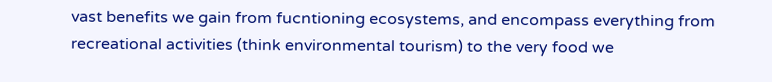vast benefits we gain from fucntioning ecosystems, and encompass everything from recreational activities (think environmental tourism) to the very food we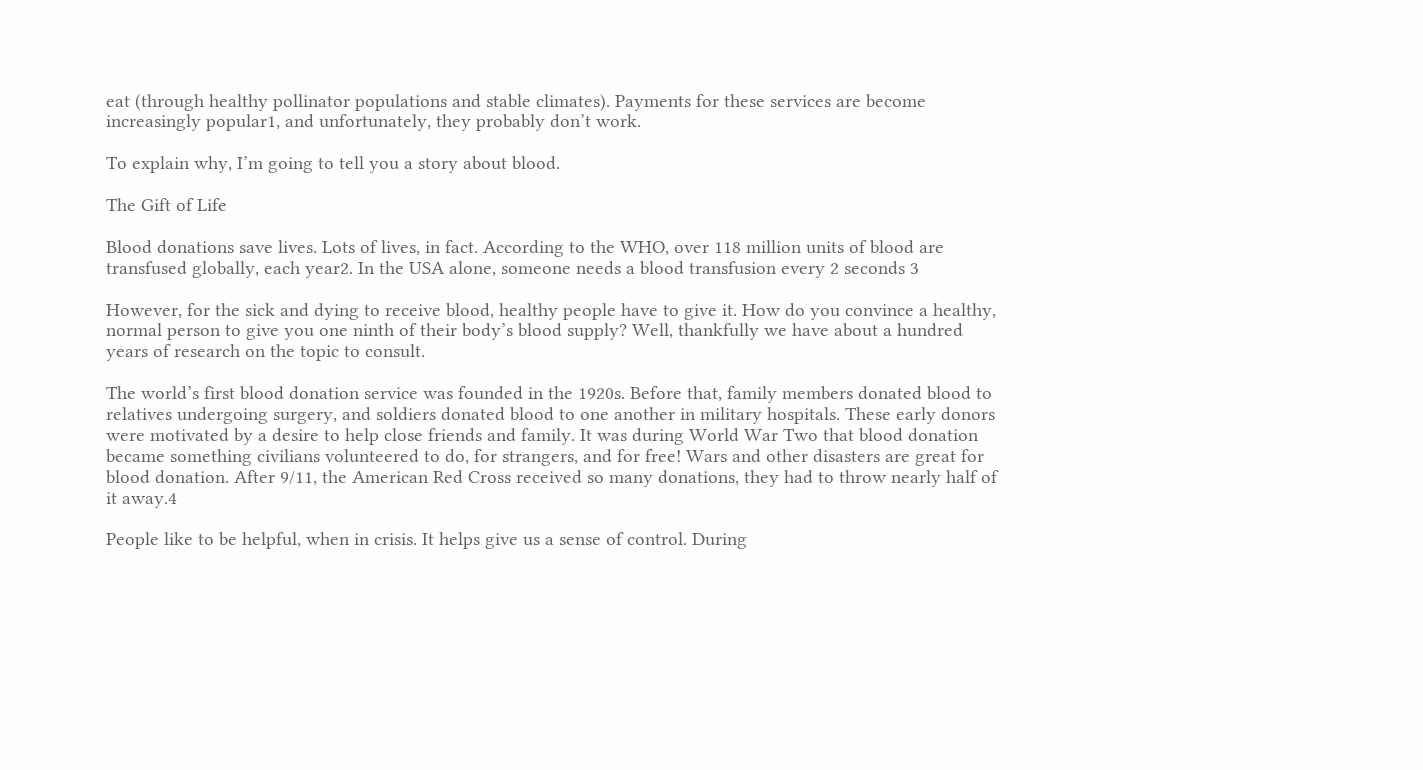eat (through healthy pollinator populations and stable climates). Payments for these services are become increasingly popular1, and unfortunately, they probably don’t work.

To explain why, I’m going to tell you a story about blood.

The Gift of Life

Blood donations save lives. Lots of lives, in fact. According to the WHO, over 118 million units of blood are transfused globally, each year2. In the USA alone, someone needs a blood transfusion every 2 seconds 3

However, for the sick and dying to receive blood, healthy people have to give it. How do you convince a healthy, normal person to give you one ninth of their body’s blood supply? Well, thankfully we have about a hundred years of research on the topic to consult.

The world’s first blood donation service was founded in the 1920s. Before that, family members donated blood to relatives undergoing surgery, and soldiers donated blood to one another in military hospitals. These early donors were motivated by a desire to help close friends and family. It was during World War Two that blood donation became something civilians volunteered to do, for strangers, and for free! Wars and other disasters are great for blood donation. After 9/11, the American Red Cross received so many donations, they had to throw nearly half of it away.4

People like to be helpful, when in crisis. It helps give us a sense of control. During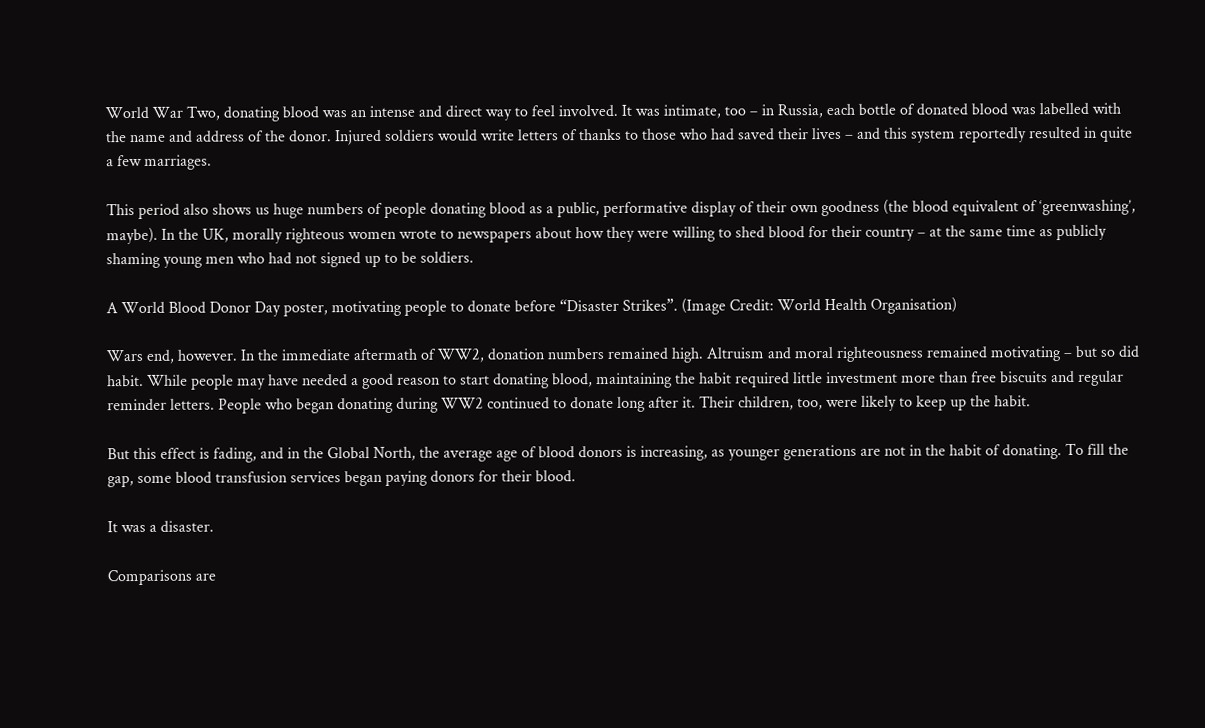World War Two, donating blood was an intense and direct way to feel involved. It was intimate, too – in Russia, each bottle of donated blood was labelled with the name and address of the donor. Injured soldiers would write letters of thanks to those who had saved their lives – and this system reportedly resulted in quite a few marriages.

This period also shows us huge numbers of people donating blood as a public, performative display of their own goodness (the blood equivalent of ‘greenwashing’, maybe). In the UK, morally righteous women wrote to newspapers about how they were willing to shed blood for their country – at the same time as publicly shaming young men who had not signed up to be soldiers.

A World Blood Donor Day poster, motivating people to donate before “Disaster Strikes”. (Image Credit: World Health Organisation)

Wars end, however. In the immediate aftermath of WW2, donation numbers remained high. Altruism and moral righteousness remained motivating – but so did habit. While people may have needed a good reason to start donating blood, maintaining the habit required little investment more than free biscuits and regular reminder letters. People who began donating during WW2 continued to donate long after it. Their children, too, were likely to keep up the habit.

But this effect is fading, and in the Global North, the average age of blood donors is increasing, as younger generations are not in the habit of donating. To fill the gap, some blood transfusion services began paying donors for their blood.

It was a disaster.

Comparisons are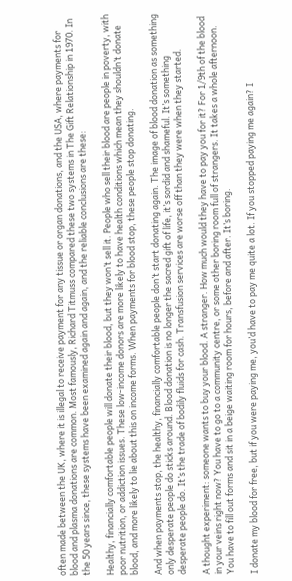often made between the UK, where it is illegal to receive payment for any tissue or organ donations, and the USA, where payments for blood and plasma donations are common. Most famously, Richard Titmuss compared these two systems in The Gift Relationship in 1970. In the 50 years since, these systems have been examined again and again, and the reliable conclusions are these:

Healthy, financially comfortable people will donate their blood, but they won’t sell it. People who sell their blood are people in poverty, with poor nutrition, or addiction issues. These low-income donors are more likely to have health conditions which mean they shouldn’t donate blood, and more likely to lie about this on income forms. When payments for blood stop, these people stop donating.

And when payments stop, the healthy, financially comfortable people don’t start donating again. The image of blood donation as something only desperate people do sticks around. Blood donation is no longer the sacred gift of life, it’s sordid and shameful. It’s something desperate people do. It’s the trade of bodily fluids for cash. Transfusion services are worse off than they were when they started.

A thought experiment: someone wants to buy your blood. A stranger. How much would they have to pay you for it? For 1/9th of the blood in your veins right now? You have to go to a community centre, or some other boring room full of strangers. It takes a whole afternoon. You have to fill out forms and sit in a beige waiting room for hours, before and after. It’s boring.

I donate my blood for free, but if you were paying me, you’d have to pay me quite a lot. If you stopped paying me again? I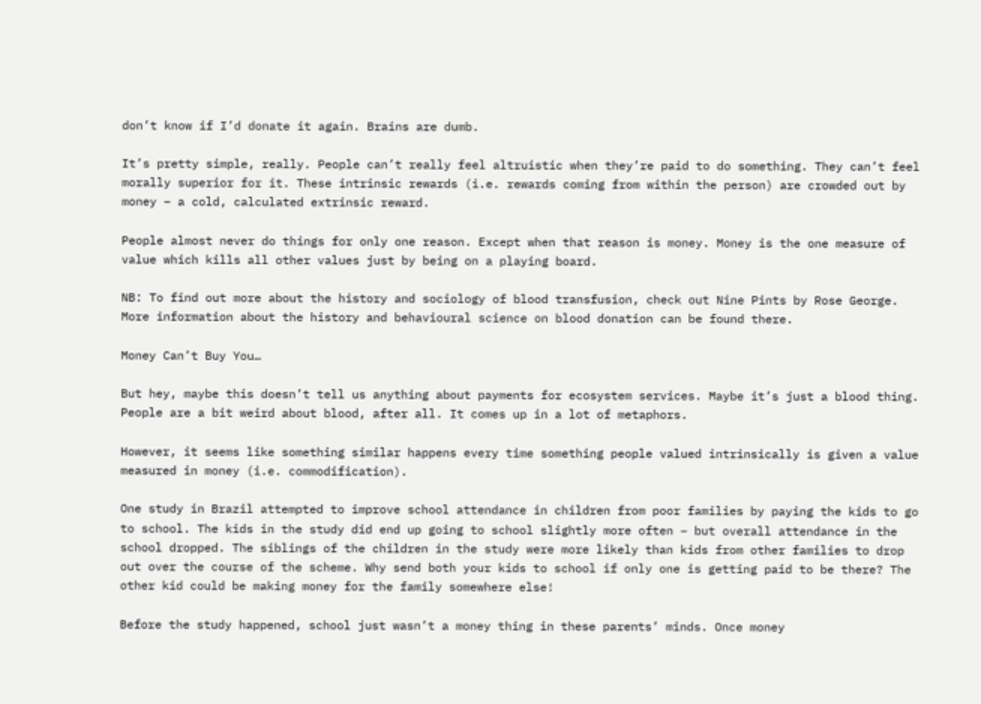don’t know if I’d donate it again. Brains are dumb.

It’s pretty simple, really. People can’t really feel altruistic when they’re paid to do something. They can’t feel morally superior for it. These intrinsic rewards (i.e. rewards coming from within the person) are crowded out by money – a cold, calculated extrinsic reward.

People almost never do things for only one reason. Except when that reason is money. Money is the one measure of value which kills all other values just by being on a playing board.

NB: To find out more about the history and sociology of blood transfusion, check out Nine Pints by Rose George. More information about the history and behavioural science on blood donation can be found there.

Money Can’t Buy You…

But hey, maybe this doesn’t tell us anything about payments for ecosystem services. Maybe it’s just a blood thing. People are a bit weird about blood, after all. It comes up in a lot of metaphors.

However, it seems like something similar happens every time something people valued intrinsically is given a value measured in money (i.e. commodification).

One study in Brazil attempted to improve school attendance in children from poor families by paying the kids to go to school. The kids in the study did end up going to school slightly more often – but overall attendance in the school dropped. The siblings of the children in the study were more likely than kids from other families to drop out over the course of the scheme. Why send both your kids to school if only one is getting paid to be there? The other kid could be making money for the family somewhere else!

Before the study happened, school just wasn’t a money thing in these parents’ minds. Once money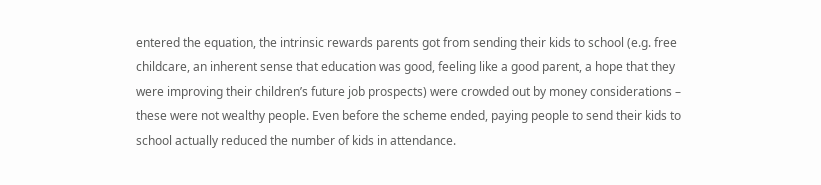entered the equation, the intrinsic rewards parents got from sending their kids to school (e.g. free childcare, an inherent sense that education was good, feeling like a good parent, a hope that they were improving their children’s future job prospects) were crowded out by money considerations – these were not wealthy people. Even before the scheme ended, paying people to send their kids to school actually reduced the number of kids in attendance.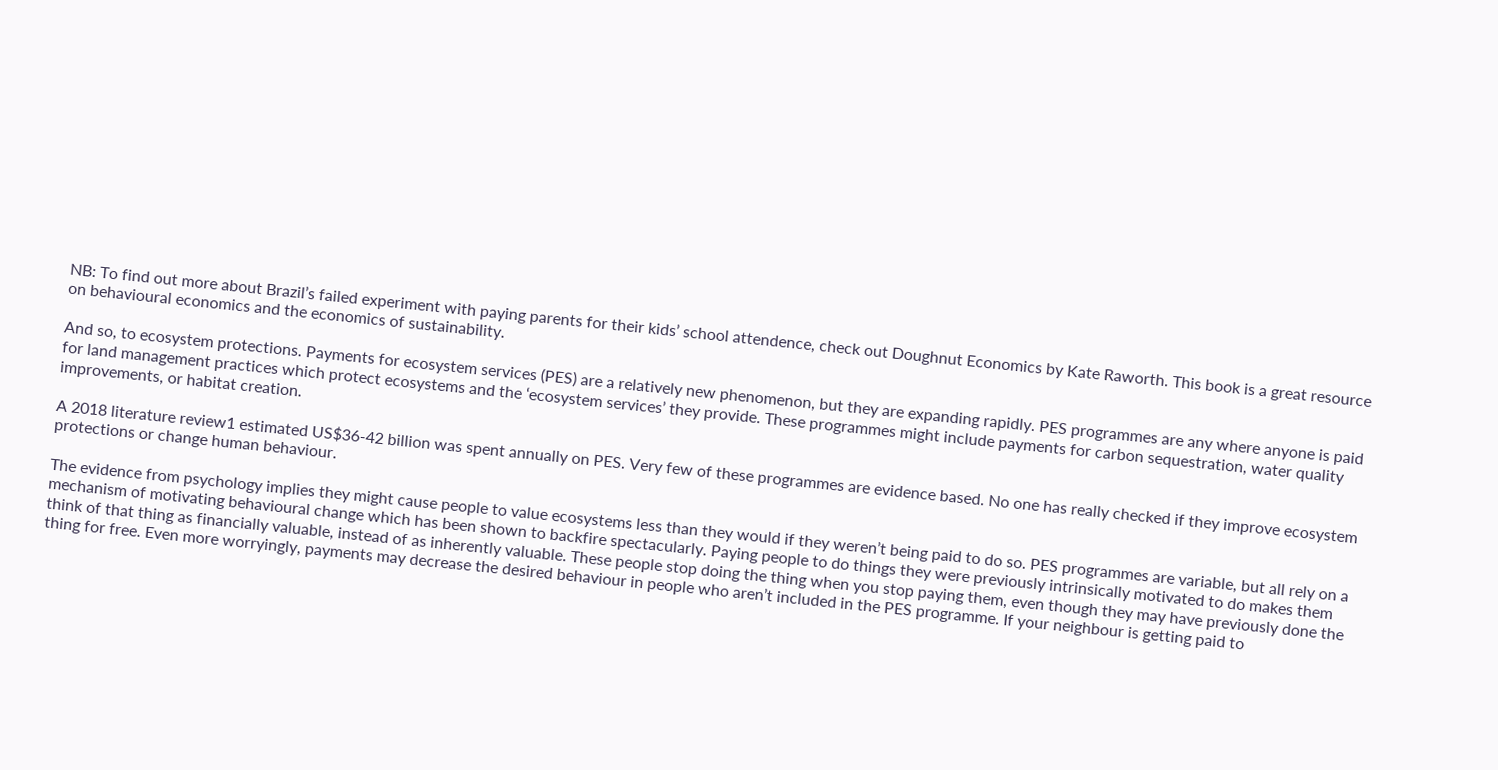NB: To find out more about Brazil’s failed experiment with paying parents for their kids’ school attendence, check out Doughnut Economics by Kate Raworth. This book is a great resource on behavioural economics and the economics of sustainability.

And so, to ecosystem protections. Payments for ecosystem services (PES) are a relatively new phenomenon, but they are expanding rapidly. PES programmes are any where anyone is paid for land management practices which protect ecosystems and the ‘ecosystem services’ they provide. These programmes might include payments for carbon sequestration, water quality improvements, or habitat creation.

A 2018 literature review1 estimated US$36-42 billion was spent annually on PES. Very few of these programmes are evidence based. No one has really checked if they improve ecosystem protections or change human behaviour.

The evidence from psychology implies they might cause people to value ecosystems less than they would if they weren’t being paid to do so. PES programmes are variable, but all rely on a mechanism of motivating behavioural change which has been shown to backfire spectacularly. Paying people to do things they were previously intrinsically motivated to do makes them think of that thing as financially valuable, instead of as inherently valuable. These people stop doing the thing when you stop paying them, even though they may have previously done the thing for free. Even more worryingly, payments may decrease the desired behaviour in people who aren’t included in the PES programme. If your neighbour is getting paid to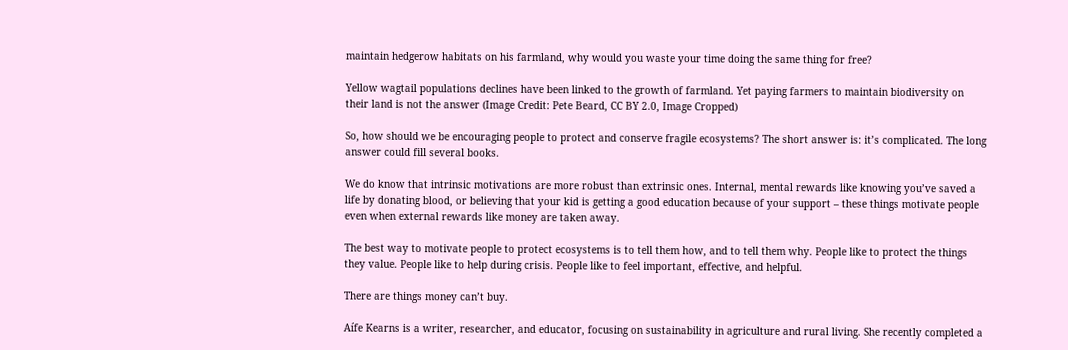maintain hedgerow habitats on his farmland, why would you waste your time doing the same thing for free?

Yellow wagtail populations declines have been linked to the growth of farmland. Yet paying farmers to maintain biodiversity on their land is not the answer (Image Credit: Pete Beard, CC BY 2.0, Image Cropped)

So, how should we be encouraging people to protect and conserve fragile ecosystems? The short answer is: it’s complicated. The long answer could fill several books.

We do know that intrinsic motivations are more robust than extrinsic ones. Internal, mental rewards like knowing you’ve saved a life by donating blood, or believing that your kid is getting a good education because of your support – these things motivate people even when external rewards like money are taken away.

The best way to motivate people to protect ecosystems is to tell them how, and to tell them why. People like to protect the things they value. People like to help during crisis. People like to feel important, effective, and helpful.

There are things money can’t buy.

Aífe Kearns is a writer, researcher, and educator, focusing on sustainability in agriculture and rural living. She recently completed a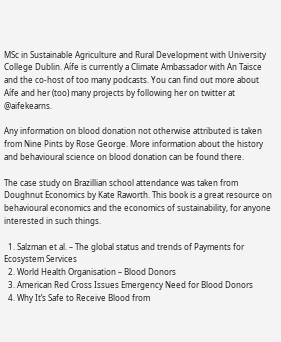MSc in Sustainable Agriculture and Rural Development with University College Dublin. Aífe is currently a Climate Ambassador with An Taisce and the co-host of too many podcasts. You can find out more about Aífe and her (too) many projects by following her on twitter at @aifekearns.

Any information on blood donation not otherwise attributed is taken from Nine Pints by Rose George. More information about the history and behavioural science on blood donation can be found there.

The case study on Brazillian school attendance was taken from Doughnut Economics by Kate Raworth. This book is a great resource on behavioural economics and the economics of sustainability, for anyone interested in such things.

  1. Salzman et al. – The global status and trends of Payments for Ecosystem Services
  2. World Health Organisation – Blood Donors
  3. American Red Cross Issues Emergency Need for Blood Donors
  4. Why It’s Safe to Receive Blood from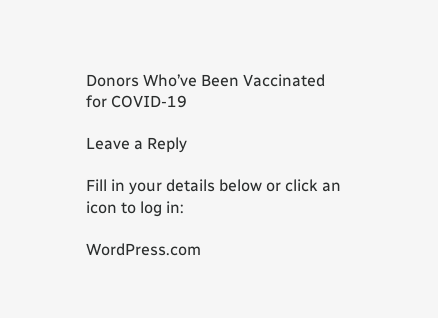Donors Who’ve Been Vaccinated for COVID-19

Leave a Reply

Fill in your details below or click an icon to log in:

WordPress.com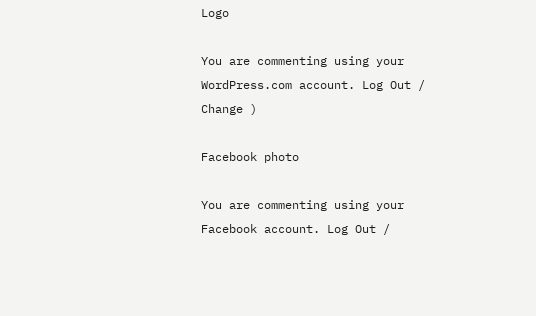Logo

You are commenting using your WordPress.com account. Log Out /  Change )

Facebook photo

You are commenting using your Facebook account. Log Out /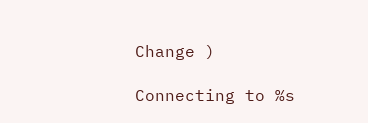Change )

Connecting to %s